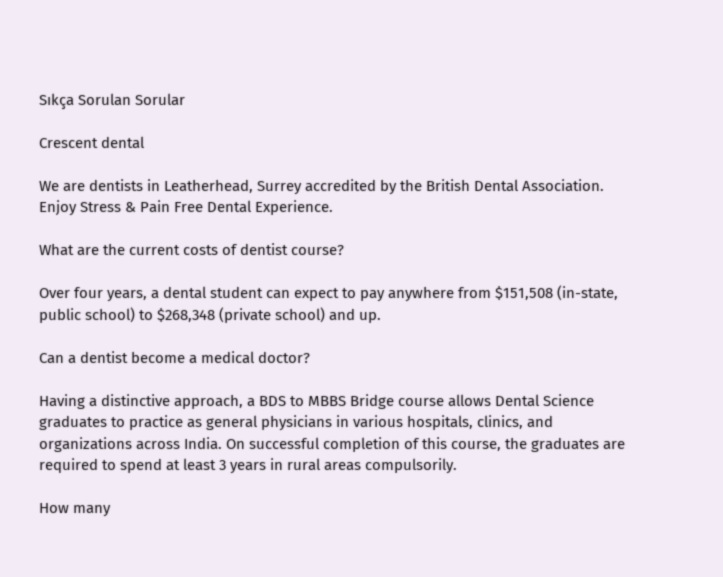Sıkça Sorulan Sorular

Crescent dental

We are dentists in Leatherhead, Surrey accredited by the British Dental Association. Enjoy Stress & Pain Free Dental Experience.

What are the current costs of dentist course?

Over four years, a dental student can expect to pay anywhere from $151,508 (in-state, public school) to $268,348 (private school) and up.

Can a dentist become a medical doctor?

Having a distinctive approach, a BDS to MBBS Bridge course allows Dental Science graduates to practice as general physicians in various hospitals, clinics, and organizations across India. On successful completion of this course, the graduates are required to spend at least 3 years in rural areas compulsorily.

How many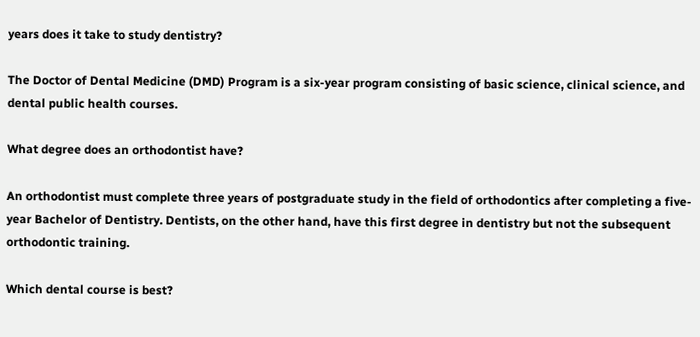years does it take to study dentistry?

The Doctor of Dental Medicine (DMD) Program is a six-year program consisting of basic science, clinical science, and dental public health courses.

What degree does an orthodontist have?

An orthodontist must complete three years of postgraduate study in the field of orthodontics after completing a five-year Bachelor of Dentistry. Dentists, on the other hand, have this first degree in dentistry but not the subsequent orthodontic training.

Which dental course is best?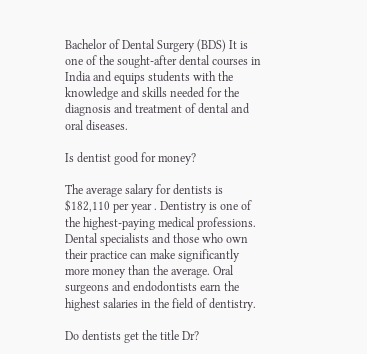Bachelor of Dental Surgery (BDS) It is one of the sought-after dental courses in India and equips students with the knowledge and skills needed for the diagnosis and treatment of dental and oral diseases.

Is dentist good for money?

The average salary for dentists is $182,110 per year . Dentistry is one of the highest-paying medical professions. Dental specialists and those who own their practice can make significantly more money than the average. Oral surgeons and endodontists earn the highest salaries in the field of dentistry.

Do dentists get the title Dr?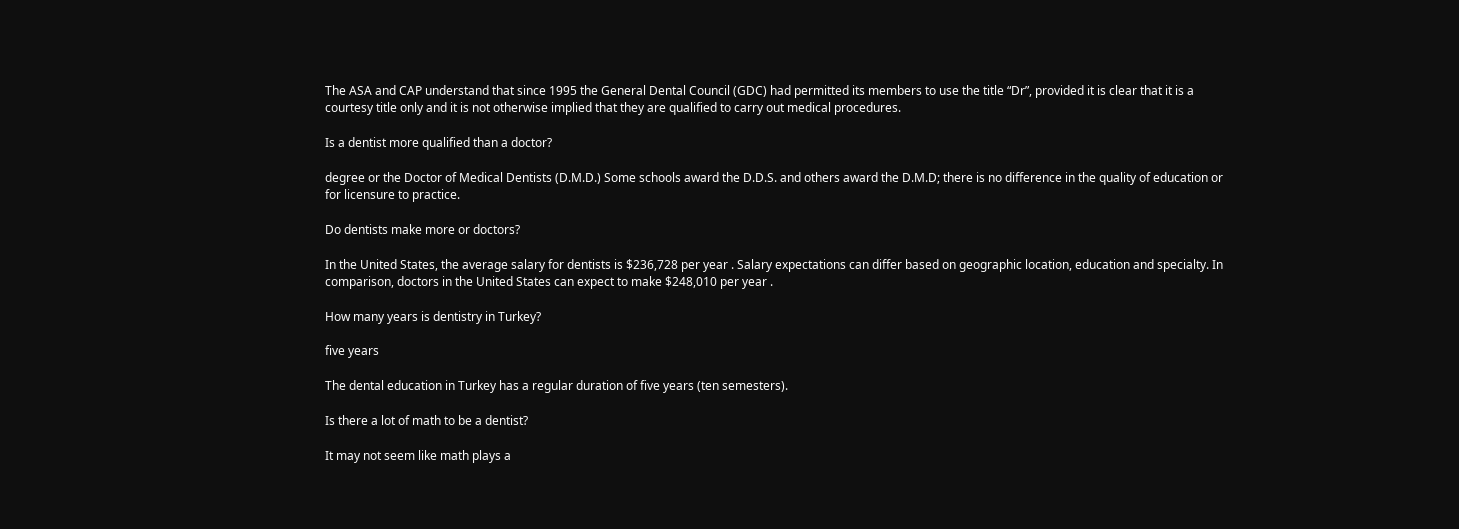The ASA and CAP understand that since 1995 the General Dental Council (GDC) had permitted its members to use the title “Dr”, provided it is clear that it is a courtesy title only and it is not otherwise implied that they are qualified to carry out medical procedures.

Is a dentist more qualified than a doctor?

degree or the Doctor of Medical Dentists (D.M.D.) Some schools award the D.D.S. and others award the D.M.D; there is no difference in the quality of education or for licensure to practice.

Do dentists make more or doctors?

In the United States, the average salary for dentists is $236,728 per year . Salary expectations can differ based on geographic location, education and specialty. In comparison, doctors in the United States can expect to make $248,010 per year .

How many years is dentistry in Turkey?

five years

The dental education in Turkey has a regular duration of five years (ten semesters).

Is there a lot of math to be a dentist?

It may not seem like math plays a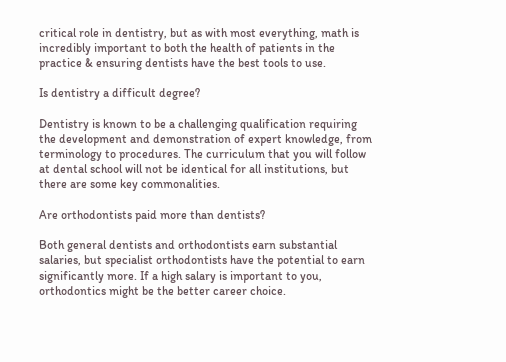critical role in dentistry, but as with most everything, math is incredibly important to both the health of patients in the practice & ensuring dentists have the best tools to use.

Is dentistry a difficult degree?

Dentistry is known to be a challenging qualification requiring the development and demonstration of expert knowledge, from terminology to procedures. The curriculum that you will follow at dental school will not be identical for all institutions, but there are some key commonalities.

Are orthodontists paid more than dentists?

Both general dentists and orthodontists earn substantial salaries, but specialist orthodontists have the potential to earn significantly more. If a high salary is important to you, orthodontics might be the better career choice.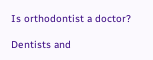Is orthodontist a doctor?

Dentists and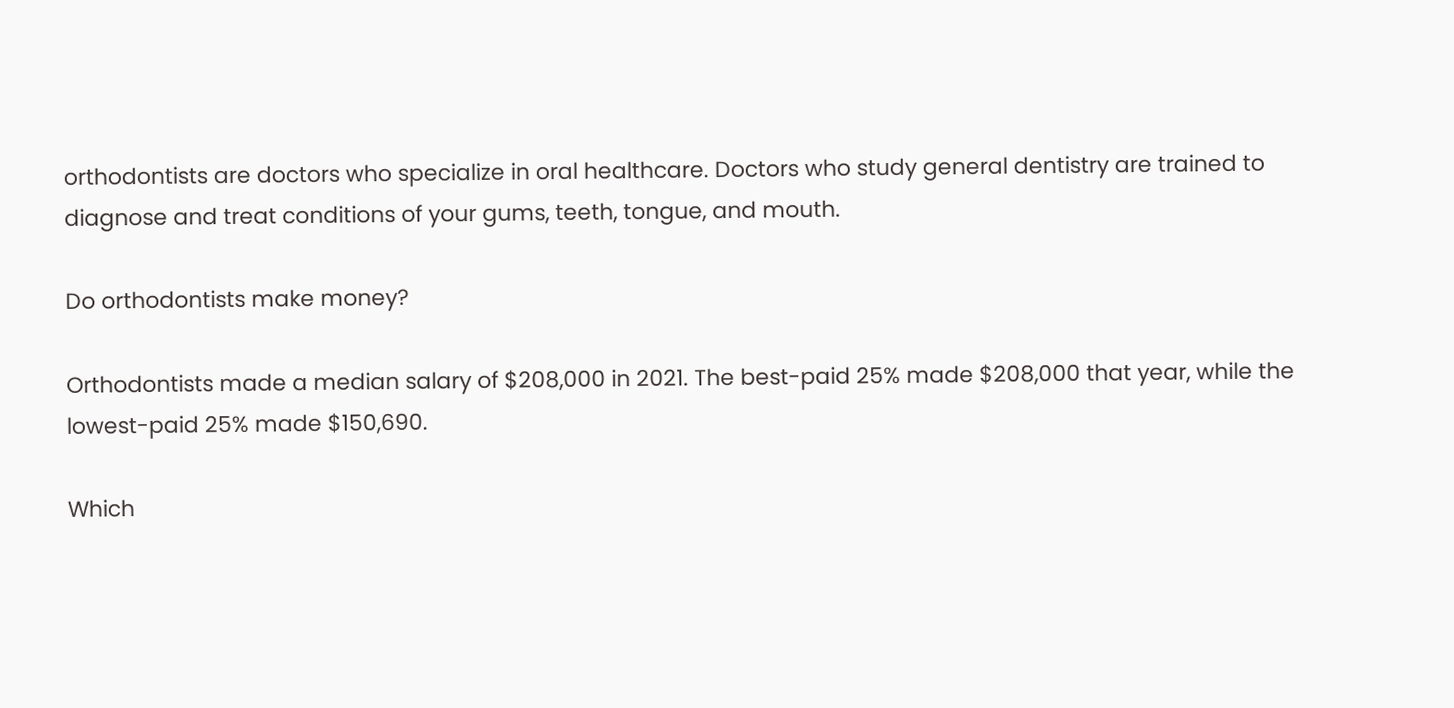orthodontists are doctors who specialize in oral healthcare. Doctors who study general dentistry are trained to diagnose and treat conditions of your gums, teeth, tongue, and mouth.

Do orthodontists make money?

Orthodontists made a median salary of $208,000 in 2021. The best-paid 25% made $208,000 that year, while the lowest-paid 25% made $150,690.

Which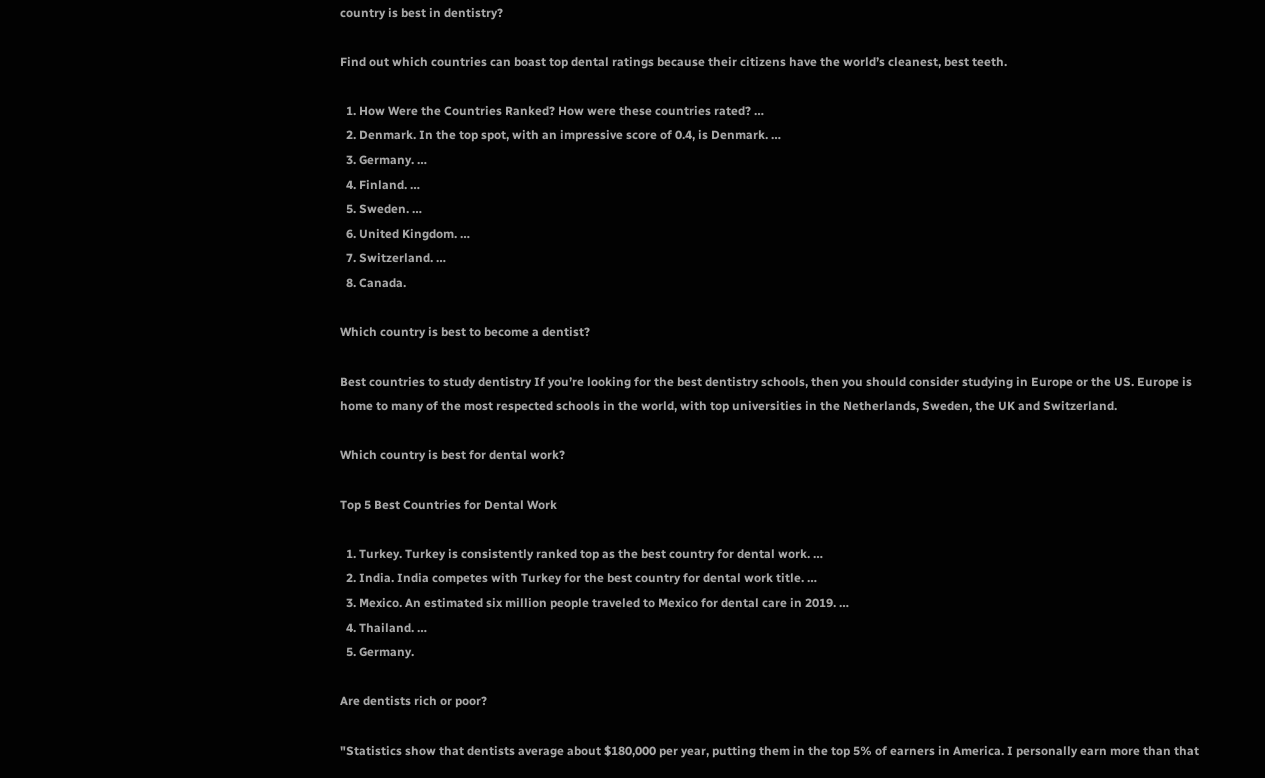country is best in dentistry?

Find out which countries can boast top dental ratings because their citizens have the world’s cleanest, best teeth.

  1. How Were the Countries Ranked? How were these countries rated? …
  2. Denmark. In the top spot, with an impressive score of 0.4, is Denmark. …
  3. Germany. …
  4. Finland. …
  5. Sweden. …
  6. United Kingdom. …
  7. Switzerland. …
  8. Canada.

Which country is best to become a dentist?

Best countries to study dentistry If you’re looking for the best dentistry schools, then you should consider studying in Europe or the US. Europe is home to many of the most respected schools in the world, with top universities in the Netherlands, Sweden, the UK and Switzerland.

Which country is best for dental work?

Top 5 Best Countries for Dental Work

  1. Turkey. Turkey is consistently ranked top as the best country for dental work. …
  2. India. India competes with Turkey for the best country for dental work title. …
  3. Mexico. An estimated six million people traveled to Mexico for dental care in 2019. …
  4. Thailand. …
  5. Germany.

Are dentists rich or poor?

"Statistics show that dentists average about $180,000 per year, putting them in the top 5% of earners in America. I personally earn more than that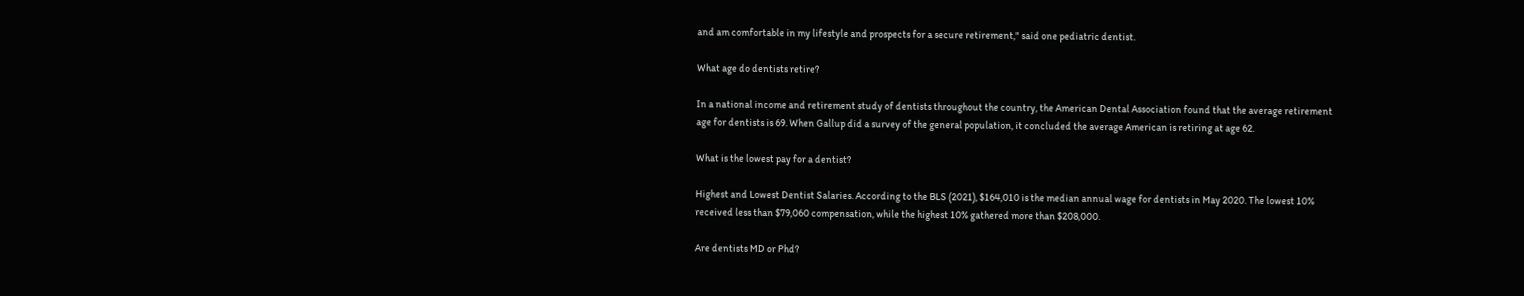and am comfortable in my lifestyle and prospects for a secure retirement," said one pediatric dentist.

What age do dentists retire?

In a national income and retirement study of dentists throughout the country, the American Dental Association found that the average retirement age for dentists is 69. When Gallup did a survey of the general population, it concluded the average American is retiring at age 62.

What is the lowest pay for a dentist?

Highest and Lowest Dentist Salaries. According to the BLS (2021), $164,010 is the median annual wage for dentists in May 2020. The lowest 10% received less than $79,060 compensation, while the highest 10% gathered more than $208,000.

Are dentists MD or Phd?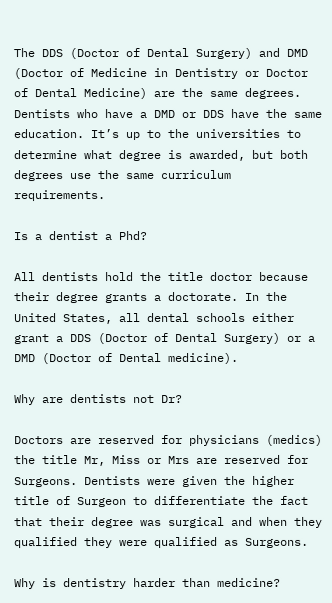The DDS (Doctor of Dental Surgery) and DMD (Doctor of Medicine in Dentistry or Doctor of Dental Medicine) are the same degrees. Dentists who have a DMD or DDS have the same education. It’s up to the universities to determine what degree is awarded, but both degrees use the same curriculum requirements.

Is a dentist a Phd?

All dentists hold the title doctor because their degree grants a doctorate. In the United States, all dental schools either grant a DDS (Doctor of Dental Surgery) or a DMD (Doctor of Dental medicine).

Why are dentists not Dr?

Doctors are reserved for physicians (medics) the title Mr, Miss or Mrs are reserved for Surgeons. Dentists were given the higher title of Surgeon to differentiate the fact that their degree was surgical and when they qualified they were qualified as Surgeons.

Why is dentistry harder than medicine?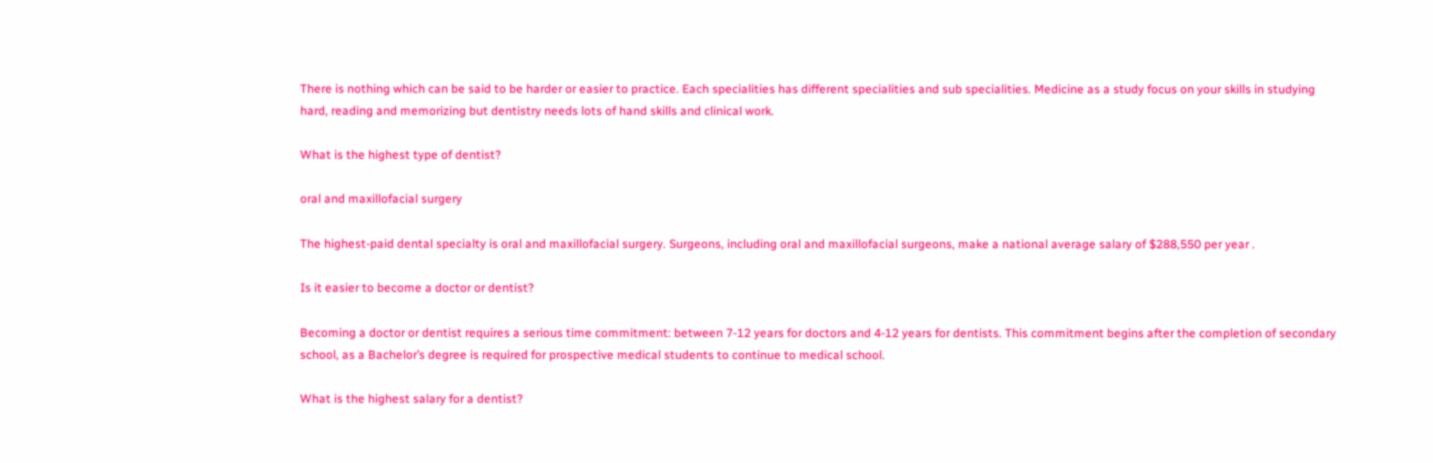There is nothing which can be said to be harder or easier to practice. Each specialities has different specialities and sub specialities. Medicine as a study focus on your skills in studying hard, reading and memorizing but dentistry needs lots of hand skills and clinical work.

What is the highest type of dentist?

oral and maxillofacial surgery

The highest-paid dental specialty is oral and maxillofacial surgery. Surgeons, including oral and maxillofacial surgeons, make a national average salary of $288,550 per year .

Is it easier to become a doctor or dentist?

Becoming a doctor or dentist requires a serious time commitment: between 7-12 years for doctors and 4-12 years for dentists. This commitment begins after the completion of secondary school, as a Bachelor’s degree is required for prospective medical students to continue to medical school.

What is the highest salary for a dentist?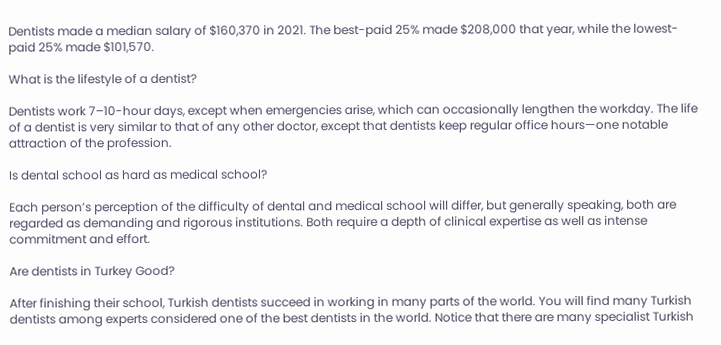Dentists made a median salary of $160,370 in 2021. The best-paid 25% made $208,000 that year, while the lowest-paid 25% made $101,570.

What is the lifestyle of a dentist?

Dentists work 7–10-hour days, except when emergencies arise, which can occasionally lengthen the workday. The life of a dentist is very similar to that of any other doctor, except that dentists keep regular office hours—one notable attraction of the profession.

Is dental school as hard as medical school?

Each person’s perception of the difficulty of dental and medical school will differ, but generally speaking, both are regarded as demanding and rigorous institutions. Both require a depth of clinical expertise as well as intense commitment and effort.

Are dentists in Turkey Good?

After finishing their school, Turkish dentists succeed in working in many parts of the world. You will find many Turkish dentists among experts considered one of the best dentists in the world. Notice that there are many specialist Turkish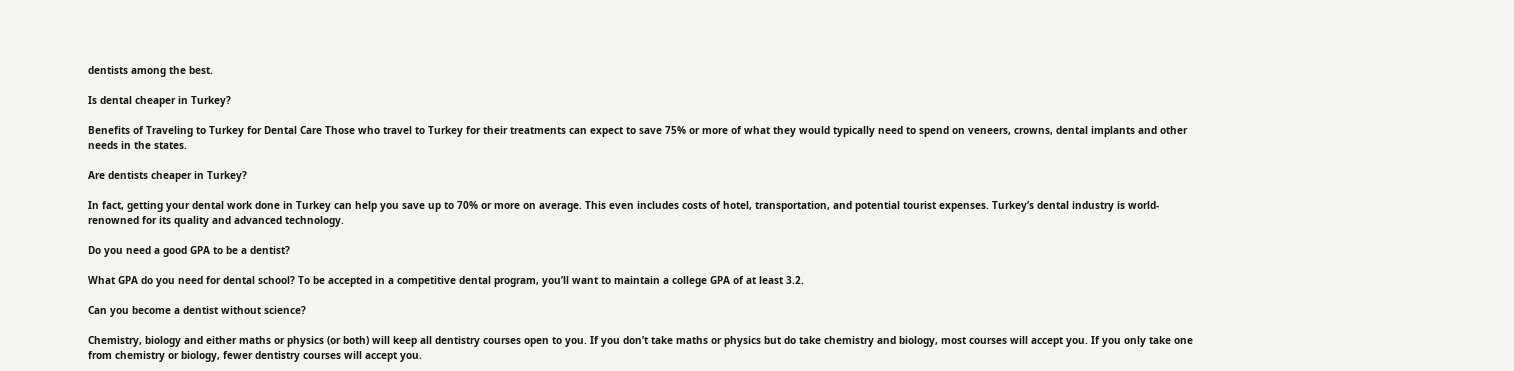dentists among the best.

Is dental cheaper in Turkey?

Benefits of Traveling to Turkey for Dental Care Those who travel to Turkey for their treatments can expect to save 75% or more of what they would typically need to spend on veneers, crowns, dental implants and other needs in the states.

Are dentists cheaper in Turkey?

In fact, getting your dental work done in Turkey can help you save up to 70% or more on average. This even includes costs of hotel, transportation, and potential tourist expenses. Turkey’s dental industry is world-renowned for its quality and advanced technology.

Do you need a good GPA to be a dentist?

What GPA do you need for dental school? To be accepted in a competitive dental program, you’ll want to maintain a college GPA of at least 3.2.

Can you become a dentist without science?

Chemistry, biology and either maths or physics (or both) will keep all dentistry courses open to you. If you don’t take maths or physics but do take chemistry and biology, most courses will accept you. If you only take one from chemistry or biology, fewer dentistry courses will accept you.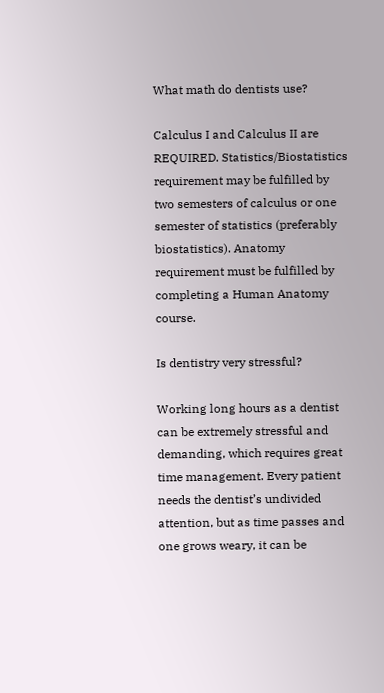What math do dentists use?

Calculus I and Calculus II are REQUIRED. Statistics/Biostatistics requirement may be fulfilled by two semesters of calculus or one semester of statistics (preferably biostatistics). Anatomy requirement must be fulfilled by completing a Human Anatomy course.

Is dentistry very stressful?

Working long hours as a dentist can be extremely stressful and demanding, which requires great time management. Every patient needs the dentist’s undivided attention, but as time passes and one grows weary, it can be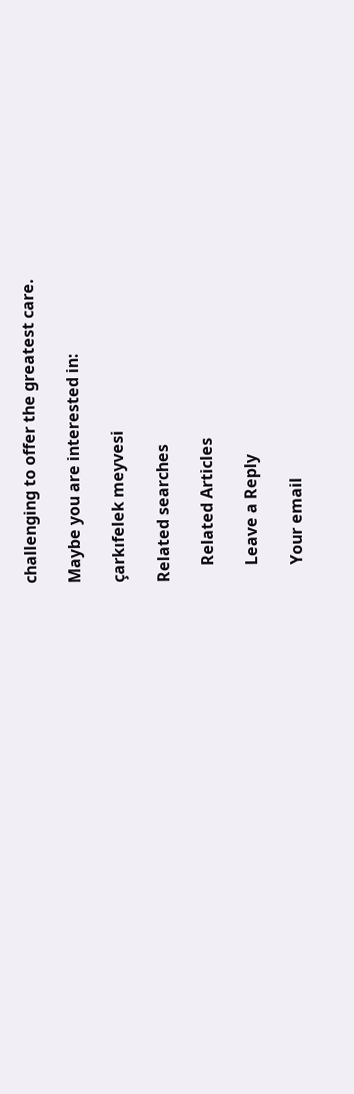challenging to offer the greatest care.

Maybe you are interested in:

çarkıfelek meyvesi

Related searches

    Related Articles

    Leave a Reply

    Your email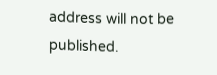address will not be published.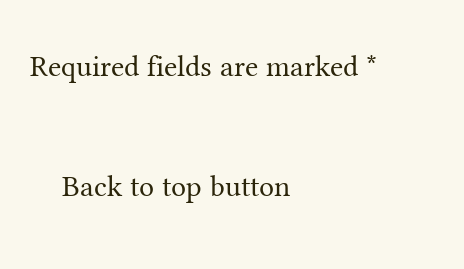Required fields are marked *

    Back to top button